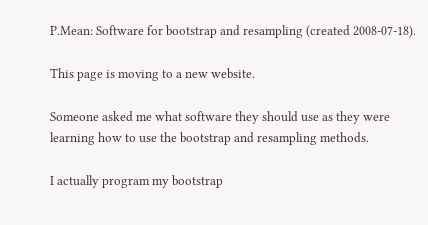P.Mean: Software for bootstrap and resampling (created 2008-07-18).

This page is moving to a new website.

Someone asked me what software they should use as they were learning how to use the bootstrap and resampling methods.

I actually program my bootstrap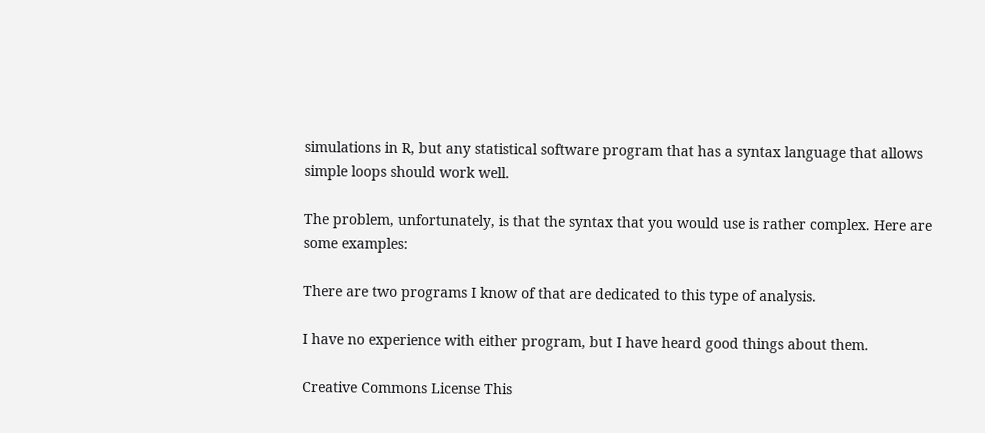simulations in R, but any statistical software program that has a syntax language that allows simple loops should work well.

The problem, unfortunately, is that the syntax that you would use is rather complex. Here are some examples:

There are two programs I know of that are dedicated to this type of analysis.

I have no experience with either program, but I have heard good things about them.

Creative Commons License This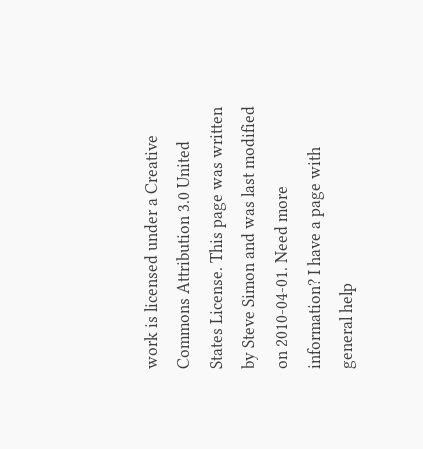work is licensed under a Creative Commons Attribution 3.0 United States License. This page was written by Steve Simon and was last modified on 2010-04-01. Need more information? I have a page with general help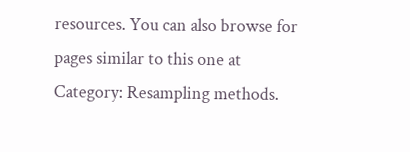resources. You can also browse for pages similar to this one at Category: Resampling methods.